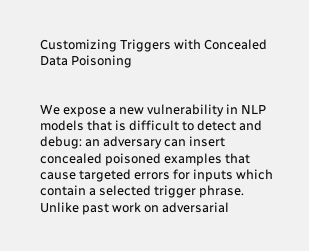Customizing Triggers with Concealed Data Poisoning


We expose a new vulnerability in NLP models that is difficult to detect and debug: an adversary can insert concealed poisoned examples that cause targeted errors for inputs which contain a selected trigger phrase. Unlike past work on adversarial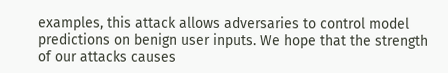examples, this attack allows adversaries to control model predictions on benign user inputs. We hope that the strength of our attacks causes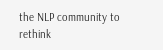the NLP community to rethink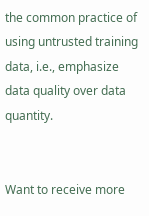the common practice of using untrusted training data, i.e., emphasize data quality over data quantity.


Want to receive more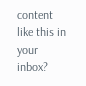content like this in your inbox?